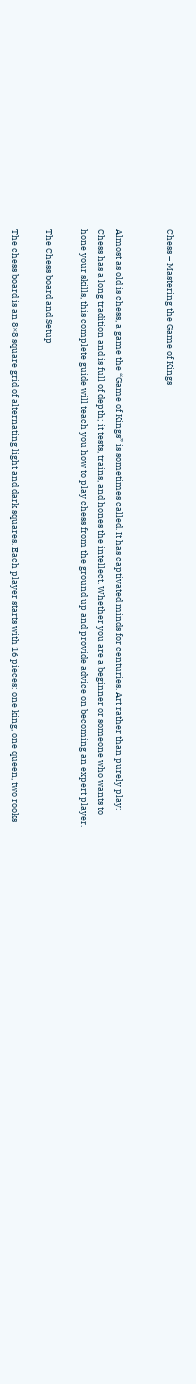Chess – Mastering the Game of Kings


Almost as old is chess, a game the “Game of Kings” is sometimes called. It has captivated minds for centuries. Art rather than purely play: Chess has a long tradition and is full of depth; it tests, trains, and hones the intellect. Whether you are a beginner or someone who wants to hone your skills, this complete guide will teach you how to play chess from the ground up and provide advice on becoming an expert player.

The Chess board and Setup

The chess board is an 8×8 square grid of alternating light and dark squares. Each player starts with 16 pieces: one king, one queen, two rooks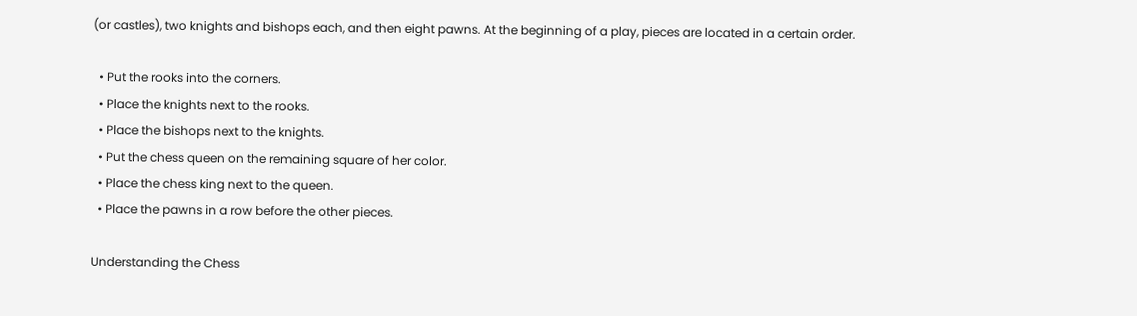(or castles), two knights and bishops each, and then eight pawns. At the beginning of a play, pieces are located in a certain order.

  • Put the rooks into the corners.
  • Place the knights next to the rooks.
  • Place the bishops next to the knights.
  • Put the chess queen on the remaining square of her color.
  • Place the chess king next to the queen.
  • Place the pawns in a row before the other pieces.

Understanding the Chess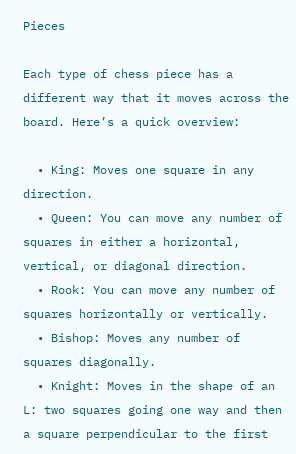Pieces

Each type of chess piece has a different way that it moves across the board. Here’s a quick overview:

  • King: Moves one square in any direction.
  • Queen: You can move any number of squares in either a horizontal, vertical, or diagonal direction.
  • Rook: You can move any number of squares horizontally or vertically.
  • Bishop: Moves any number of squares diagonally.
  • Knight: Moves in the shape of an L: two squares going one way and then a square perpendicular to the first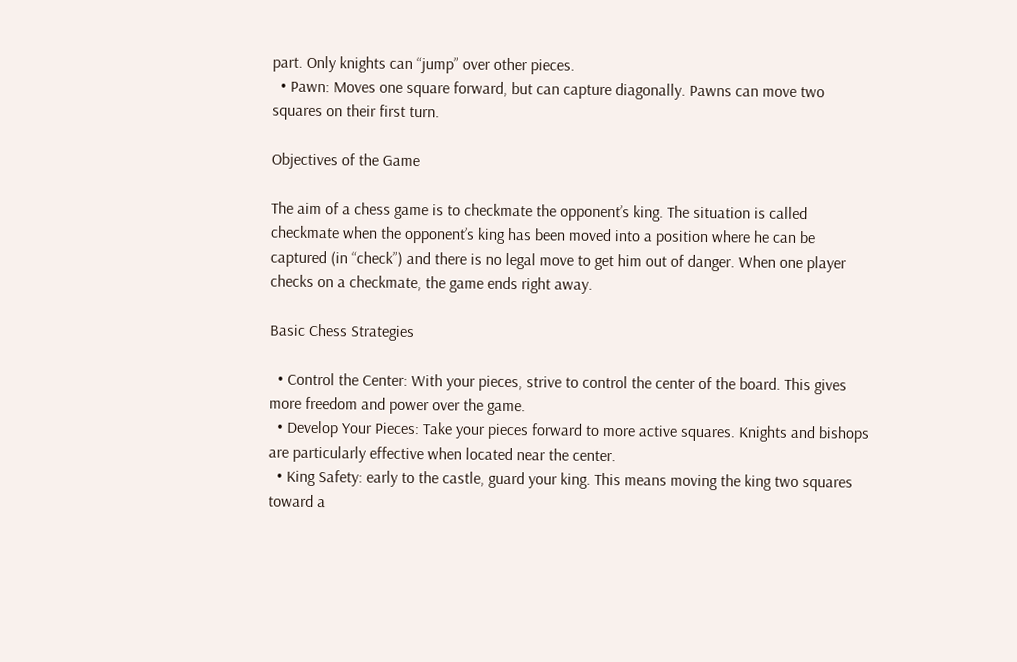part. Only knights can “jump” over other pieces.
  • Pawn: Moves one square forward, but can capture diagonally. Pawns can move two squares on their first turn.

Objectives of the Game

The aim of a chess game is to checkmate the opponent’s king. The situation is called checkmate when the opponent’s king has been moved into a position where he can be captured (in “check”) and there is no legal move to get him out of danger. When one player checks on a checkmate, the game ends right away.

Basic Chess Strategies

  • Control the Center: With your pieces, strive to control the center of the board. This gives more freedom and power over the game.
  • Develop Your Pieces: Take your pieces forward to more active squares. Knights and bishops are particularly effective when located near the center.
  • King Safety: early to the castle, guard your king. This means moving the king two squares toward a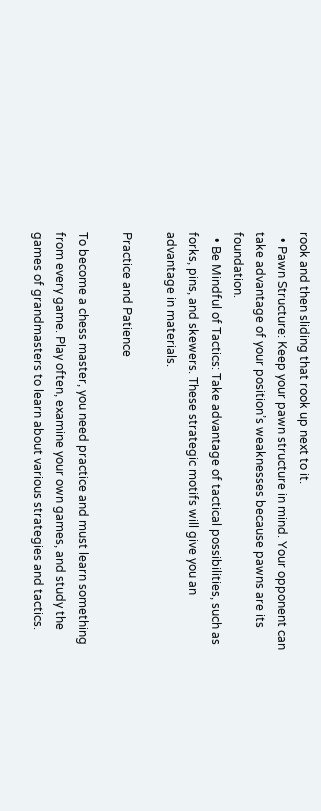rook and then sliding that rook up next to it.
  • Pawn Structure: Keep your pawn structure in mind. Your opponent can take advantage of your position’s weaknesses because pawns are its foundation.
  • Be Mindful of Tactics: Take advantage of tactical possibilities, such as forks, pins, and skewers. These strategic motifs will give you an advantage in materials.

Practice and Patience

To become a chess master, you need practice and must learn something from every game. Play often, examine your own games, and study the games of grandmasters to learn about various strategies and tactics.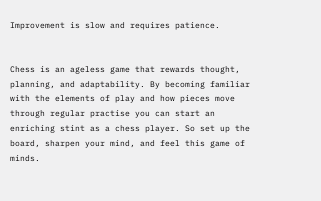Improvement is slow and requires patience.


Chess is an ageless game that rewards thought, planning, and adaptability. By becoming familiar with the elements of play and how pieces move through regular practise you can start an enriching stint as a chess player. So set up the board, sharpen your mind, and feel this game of minds.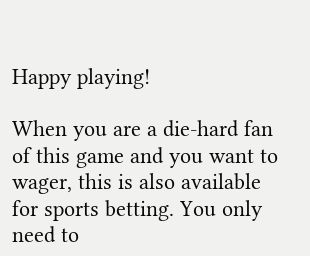Happy playing!

When you are a die-hard fan of this game and you want to wager, this is also available for sports betting. You only need to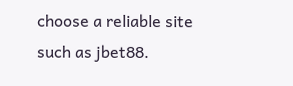choose a reliable site such as jbet88.